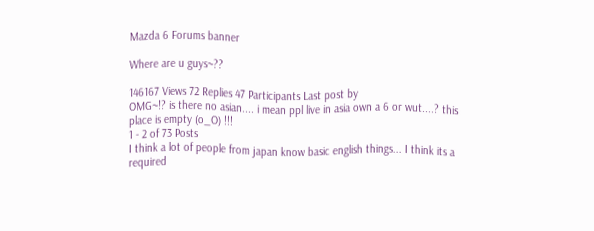Mazda 6 Forums banner

Where are u guys~??

146167 Views 72 Replies 47 Participants Last post by
OMG~!? is there no asian.... i mean ppl live in asia own a 6 or wut....? this place is empty (o_O) !!!
1 - 2 of 73 Posts
I think a lot of people from japan know basic english things... I think its a required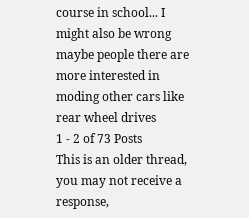course in school... I might also be wrong
maybe people there are more interested in moding other cars like rear wheel drives
1 - 2 of 73 Posts
This is an older thread, you may not receive a response,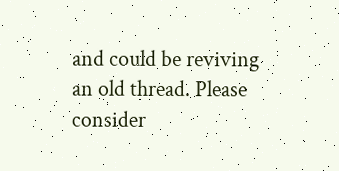and could be reviving an old thread. Please consider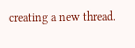creating a new thread.